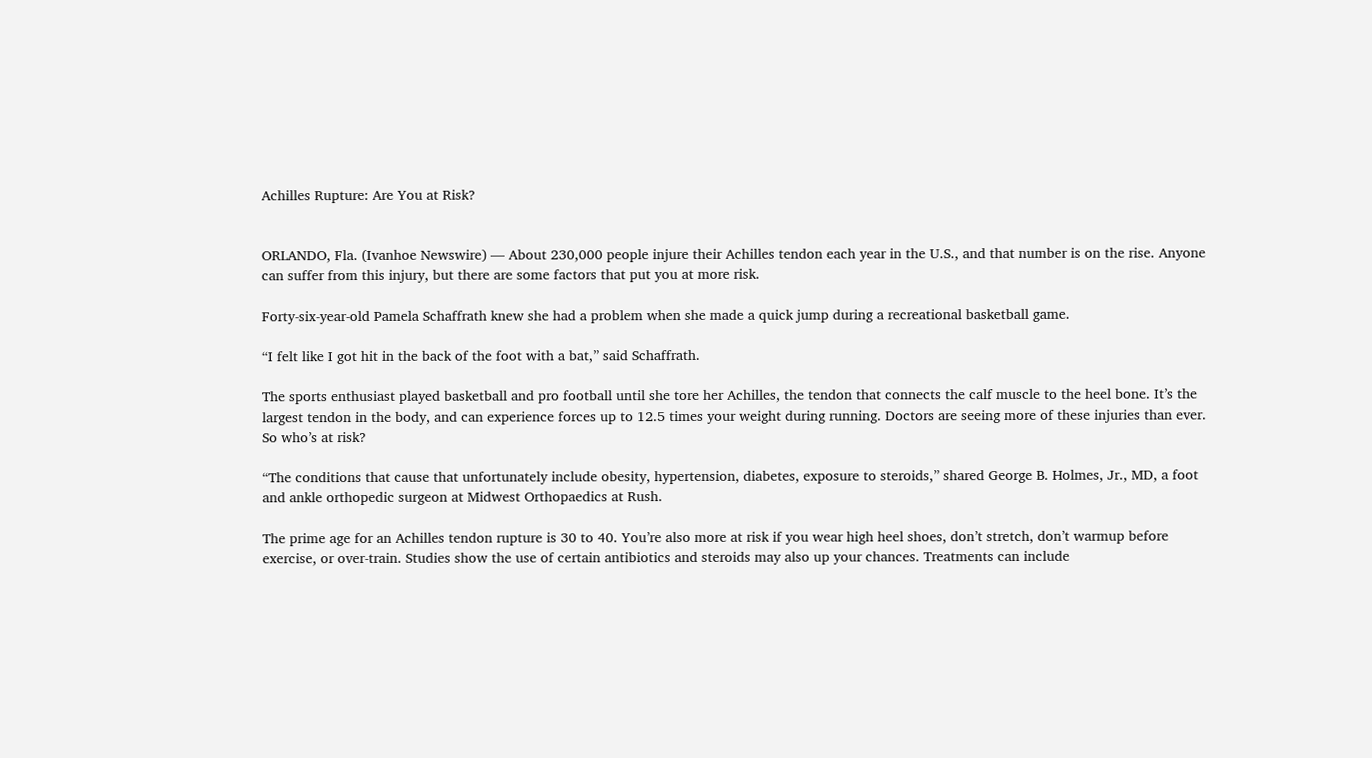Achilles Rupture: Are You at Risk?


ORLANDO, Fla. (Ivanhoe Newswire) — About 230,000 people injure their Achilles tendon each year in the U.S., and that number is on the rise. Anyone can suffer from this injury, but there are some factors that put you at more risk.

Forty-six-year-old Pamela Schaffrath knew she had a problem when she made a quick jump during a recreational basketball game.

“I felt like I got hit in the back of the foot with a bat,” said Schaffrath.

The sports enthusiast played basketball and pro football until she tore her Achilles, the tendon that connects the calf muscle to the heel bone. It’s the largest tendon in the body, and can experience forces up to 12.5 times your weight during running. Doctors are seeing more of these injuries than ever. So who’s at risk?

“The conditions that cause that unfortunately include obesity, hypertension, diabetes, exposure to steroids,” shared George B. Holmes, Jr., MD, a foot and ankle orthopedic surgeon at Midwest Orthopaedics at Rush.

The prime age for an Achilles tendon rupture is 30 to 40. You’re also more at risk if you wear high heel shoes, don’t stretch, don’t warmup before exercise, or over-train. Studies show the use of certain antibiotics and steroids may also up your chances. Treatments can include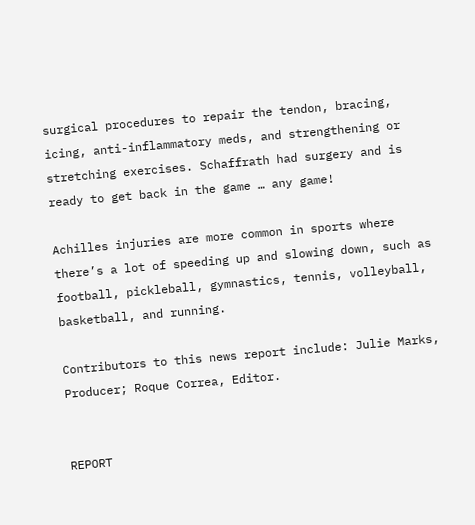surgical procedures to repair the tendon, bracing, icing, anti-inflammatory meds, and strengthening or stretching exercises. Schaffrath had surgery and is ready to get back in the game … any game!

Achilles injuries are more common in sports where there’s a lot of speeding up and slowing down, such as football, pickleball, gymnastics, tennis, volleyball, basketball, and running.

Contributors to this news report include: Julie Marks, Producer; Roque Correa, Editor.


REPORT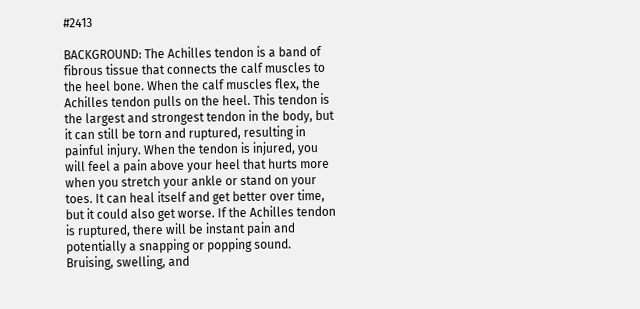#2413

BACKGROUND: The Achilles tendon is a band of fibrous tissue that connects the calf muscles to the heel bone. When the calf muscles flex, the Achilles tendon pulls on the heel. This tendon is the largest and strongest tendon in the body, but it can still be torn and ruptured, resulting in painful injury. When the tendon is injured, you will feel a pain above your heel that hurts more when you stretch your ankle or stand on your toes. It can heal itself and get better over time, but it could also get worse. If the Achilles tendon is ruptured, there will be instant pain and potentially a snapping or popping sound. Bruising, swelling, and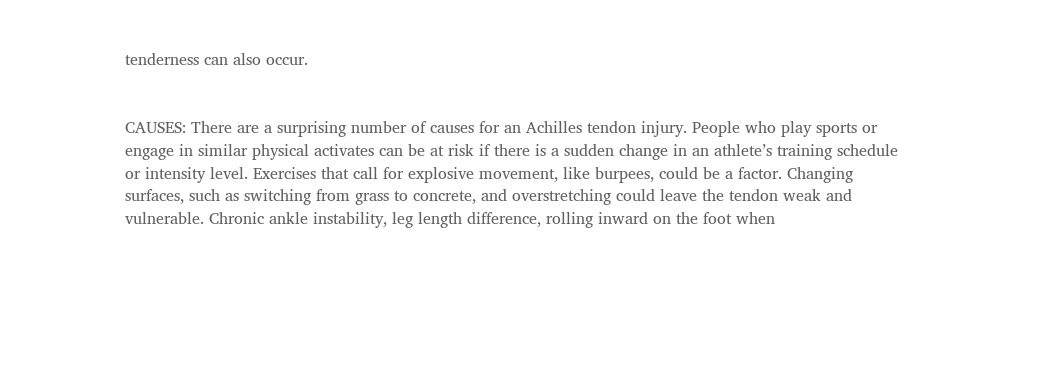tenderness can also occur.


CAUSES: There are a surprising number of causes for an Achilles tendon injury. People who play sports or engage in similar physical activates can be at risk if there is a sudden change in an athlete’s training schedule or intensity level. Exercises that call for explosive movement, like burpees, could be a factor. Changing surfaces, such as switching from grass to concrete, and overstretching could leave the tendon weak and vulnerable. Chronic ankle instability, leg length difference, rolling inward on the foot when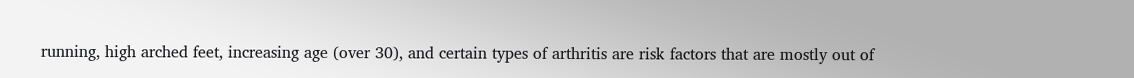running, high arched feet, increasing age (over 30), and certain types of arthritis are risk factors that are mostly out of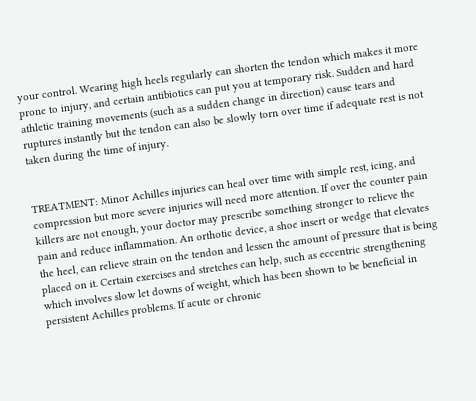your control. Wearing high heels regularly can shorten the tendon which makes it more prone to injury, and certain antibiotics can put you at temporary risk. Sudden and hard athletic training movements (such as a sudden change in direction) cause tears and ruptures instantly but the tendon can also be slowly torn over time if adequate rest is not taken during the time of injury.


TREATMENT: Minor Achilles injuries can heal over time with simple rest, icing, and compression but more severe injuries will need more attention. If over the counter pain killers are not enough, your doctor may prescribe something stronger to relieve the pain and reduce inflammation. An orthotic device, a shoe insert or wedge that elevates the heel, can relieve strain on the tendon and lessen the amount of pressure that is being placed on it. Certain exercises and stretches can help, such as eccentric strengthening which involves slow let downs of weight, which has been shown to be beneficial in persistent Achilles problems. If acute or chronic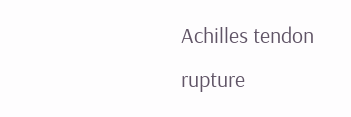Achilles tendon rupture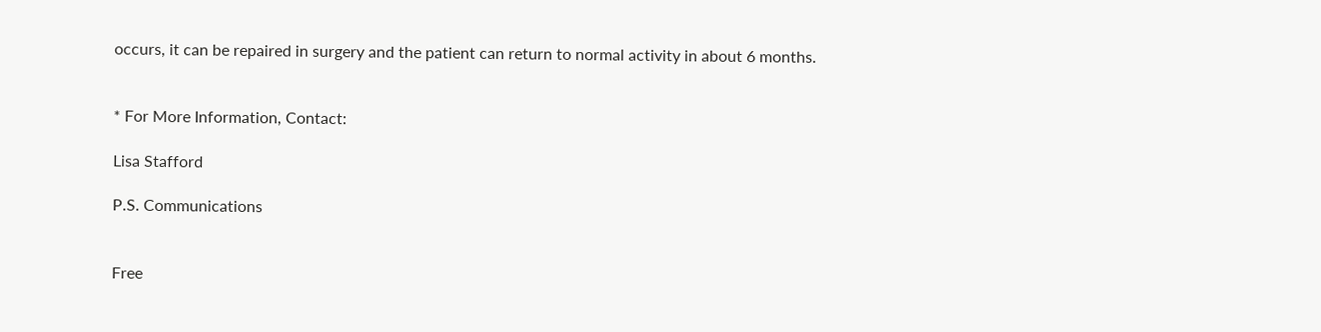occurs, it can be repaired in surgery and the patient can return to normal activity in about 6 months.


* For More Information, Contact:

Lisa Stafford

P.S. Communications


Free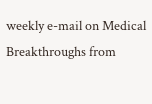weekly e-mail on Medical Breakthroughs from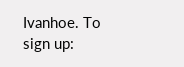Ivanhoe. To sign up: